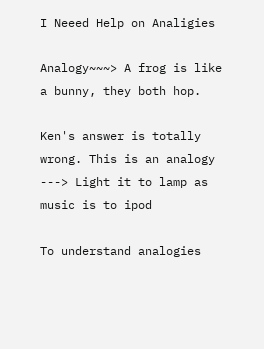I Neeed Help on Analigies

Analogy~~~> A frog is like a bunny, they both hop.

Ken's answer is totally wrong. This is an analogy ---> Light it to lamp as music is to ipod

To understand analogies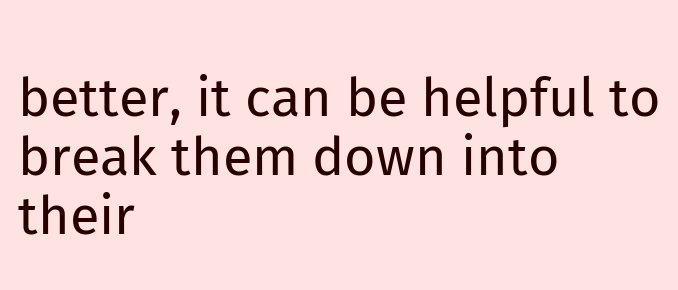better, it can be helpful to break them down into their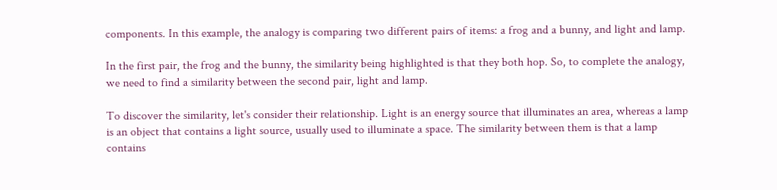components. In this example, the analogy is comparing two different pairs of items: a frog and a bunny, and light and lamp.

In the first pair, the frog and the bunny, the similarity being highlighted is that they both hop. So, to complete the analogy, we need to find a similarity between the second pair, light and lamp.

To discover the similarity, let's consider their relationship. Light is an energy source that illuminates an area, whereas a lamp is an object that contains a light source, usually used to illuminate a space. The similarity between them is that a lamp contains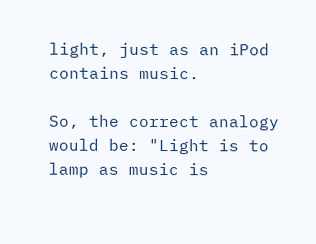light, just as an iPod contains music.

So, the correct analogy would be: "Light is to lamp as music is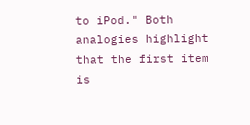to iPod." Both analogies highlight that the first item is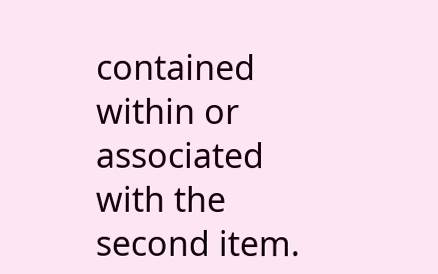contained within or associated with the second item.